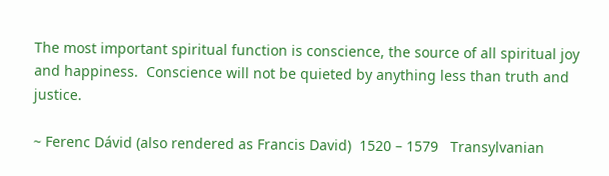The most important spiritual function is conscience, the source of all spiritual joy and happiness.  Conscience will not be quieted by anything less than truth and justice.

~ Ferenc Dávid (also rendered as Francis David)  1520 – 1579   Transylvanian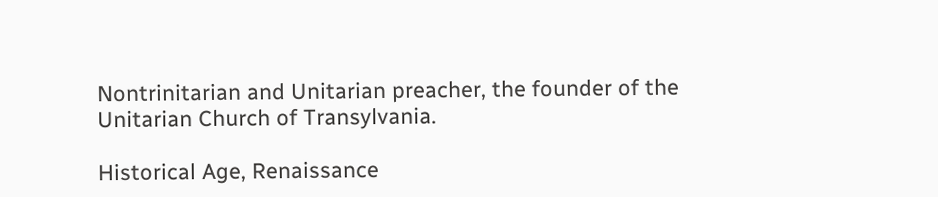Nontrinitarian and Unitarian preacher, the founder of the Unitarian Church of Transylvania.

Historical Age, Renaissance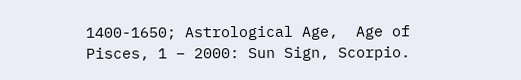1400-1650; Astrological Age,  Age of Pisces, 1 – 2000: Sun Sign, Scorpio.